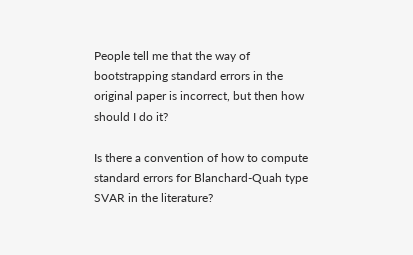People tell me that the way of bootstrapping standard errors in the original paper is incorrect, but then how should I do it?

Is there a convention of how to compute standard errors for Blanchard-Quah type SVAR in the literature?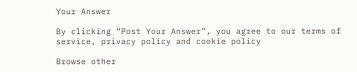Your Answer

By clicking “Post Your Answer”, you agree to our terms of service, privacy policy and cookie policy

Browse other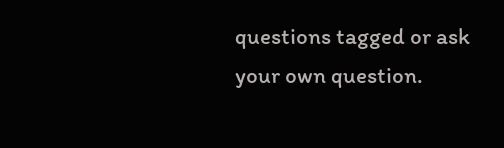questions tagged or ask your own question.